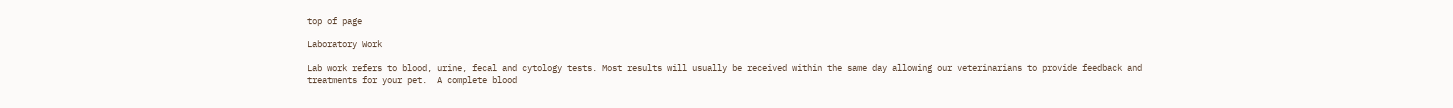top of page

Laboratory Work

Lab work refers to blood, urine, fecal and cytology tests. Most results will usually be received within the same day allowing our veterinarians to provide feedback and treatments for your pet.  A complete blood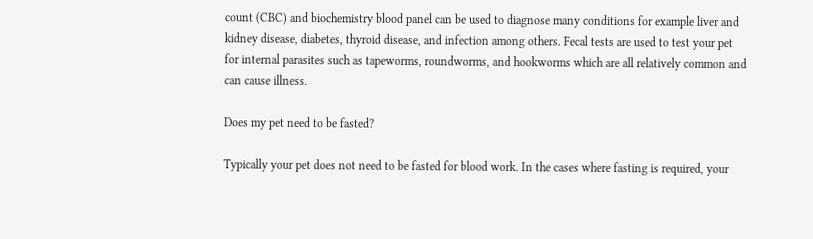count (CBC) and biochemistry blood panel can be used to diagnose many conditions for example liver and kidney disease, diabetes, thyroid disease, and infection among others. Fecal tests are used to test your pet for internal parasites such as tapeworms, roundworms, and hookworms which are all relatively common and can cause illness.

Does my pet need to be fasted?

Typically your pet does not need to be fasted for blood work. In the cases where fasting is required, your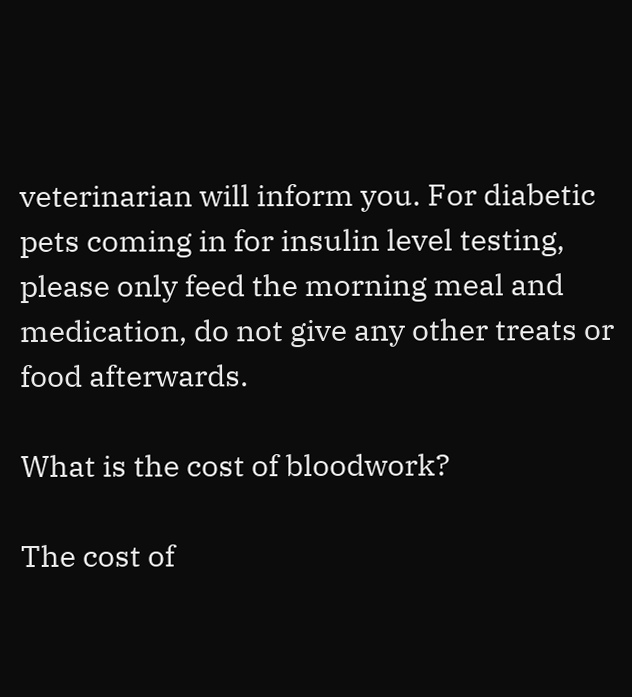veterinarian will inform you. For diabetic pets coming in for insulin level testing, please only feed the morning meal and medication, do not give any other treats or food afterwards.

What is the cost of bloodwork?

The cost of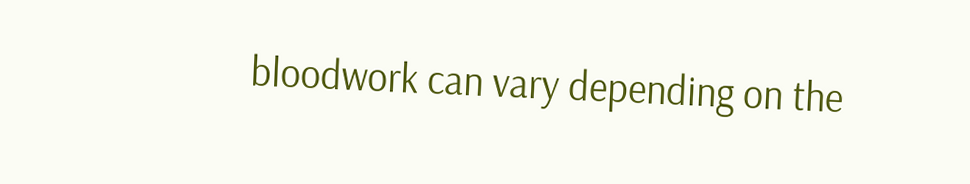bloodwork can vary depending on the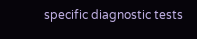specific diagnostic tests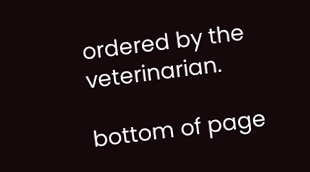ordered by the veterinarian.

bottom of page